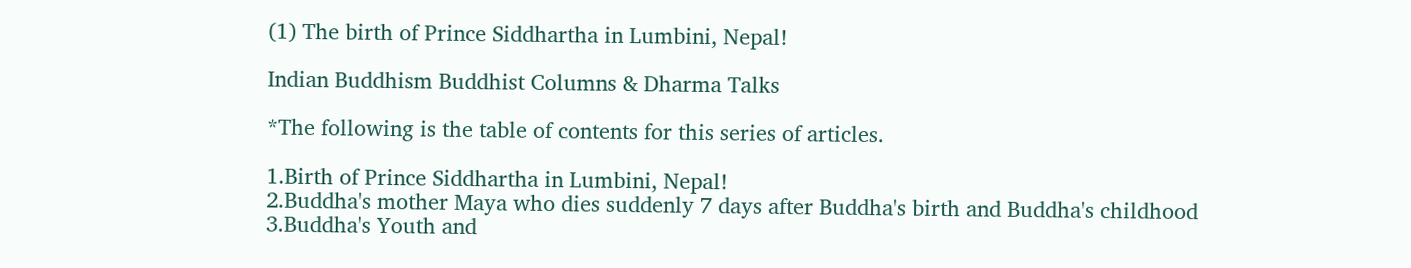(1) The birth of Prince Siddhartha in Lumbini, Nepal!

Indian Buddhism Buddhist Columns & Dharma Talks

*The following is the table of contents for this series of articles.

1.Birth of Prince Siddhartha in Lumbini, Nepal!
2.Buddha's mother Maya who dies suddenly 7 days after Buddha's birth and Buddha's childhood
3.Buddha's Youth and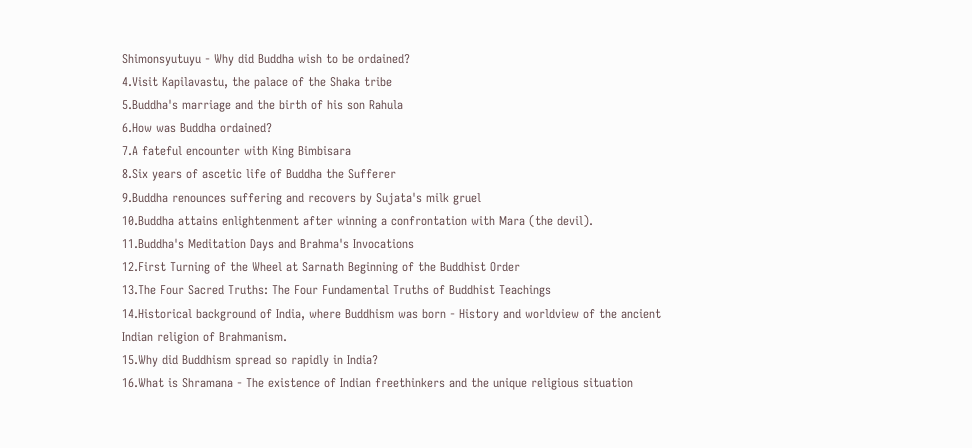Shimonsyutuyu - Why did Buddha wish to be ordained?
4.Visit Kapilavastu, the palace of the Shaka tribe
5.Buddha's marriage and the birth of his son Rahula
6.How was Buddha ordained?
7.A fateful encounter with King Bimbisara
8.Six years of ascetic life of Buddha the Sufferer
9.Buddha renounces suffering and recovers by Sujata's milk gruel
10.Buddha attains enlightenment after winning a confrontation with Mara (the devil).
11.Buddha's Meditation Days and Brahma's Invocations
12.First Turning of the Wheel at Sarnath Beginning of the Buddhist Order
13.The Four Sacred Truths: The Four Fundamental Truths of Buddhist Teachings
14.Historical background of India, where Buddhism was born - History and worldview of the ancient Indian religion of Brahmanism.
15.Why did Buddhism spread so rapidly in India?
16.What is Shramana - The existence of Indian freethinkers and the unique religious situation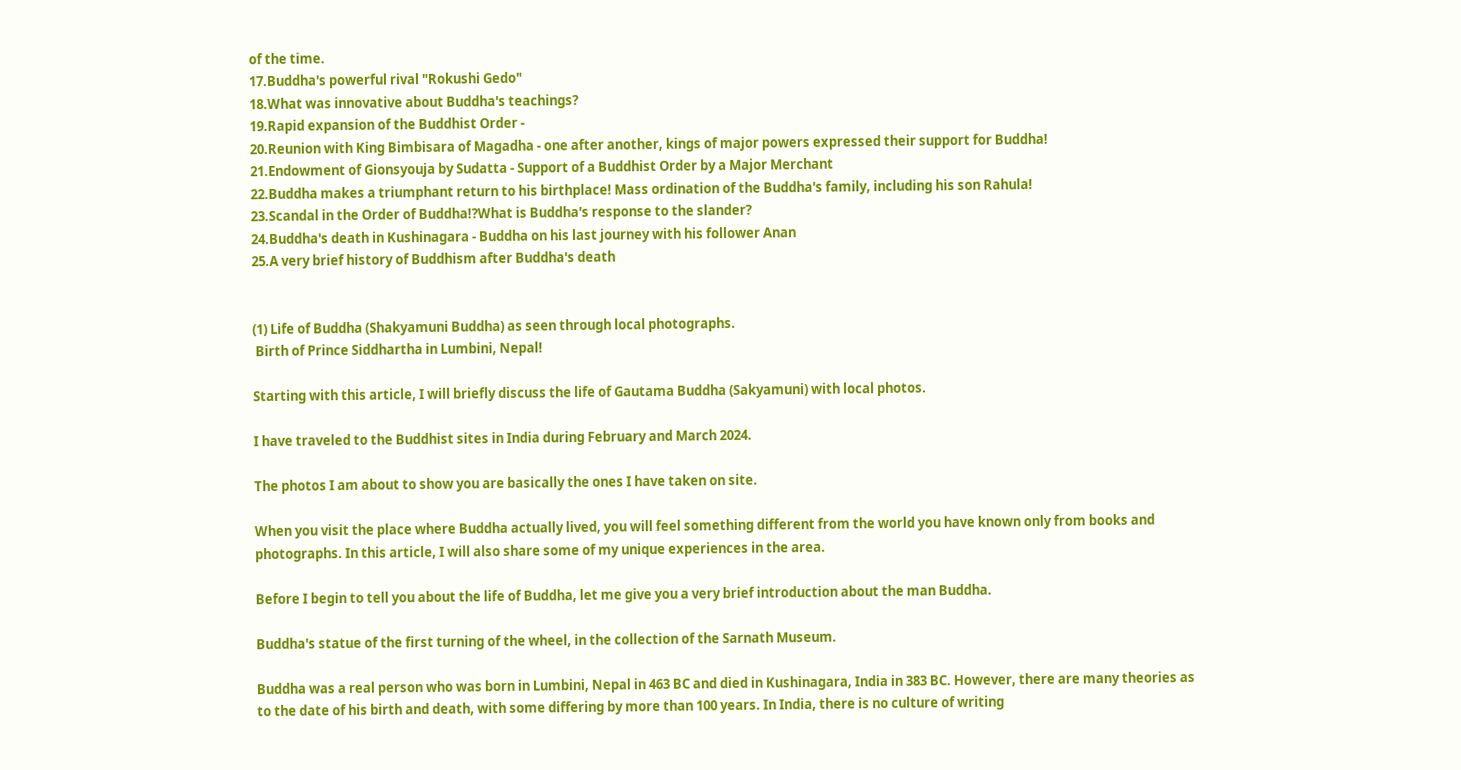of the time.
17.Buddha's powerful rival "Rokushi Gedo"
18.What was innovative about Buddha's teachings?
19.Rapid expansion of the Buddhist Order -
20.Reunion with King Bimbisara of Magadha - one after another, kings of major powers expressed their support for Buddha!
21.Endowment of Gionsyouja by Sudatta - Support of a Buddhist Order by a Major Merchant
22.Buddha makes a triumphant return to his birthplace! Mass ordination of the Buddha's family, including his son Rahula!
23.Scandal in the Order of Buddha!?What is Buddha's response to the slander?
24.Buddha's death in Kushinagara - Buddha on his last journey with his follower Anan
25.A very brief history of Buddhism after Buddha's death


(1) Life of Buddha (Shakyamuni Buddha) as seen through local photographs.
 Birth of Prince Siddhartha in Lumbini, Nepal!

Starting with this article, I will briefly discuss the life of Gautama Buddha (Sakyamuni) with local photos.

I have traveled to the Buddhist sites in India during February and March 2024.

The photos I am about to show you are basically the ones I have taken on site.

When you visit the place where Buddha actually lived, you will feel something different from the world you have known only from books and photographs. In this article, I will also share some of my unique experiences in the area.

Before I begin to tell you about the life of Buddha, let me give you a very brief introduction about the man Buddha.

Buddha's statue of the first turning of the wheel, in the collection of the Sarnath Museum.

Buddha was a real person who was born in Lumbini, Nepal in 463 BC and died in Kushinagara, India in 383 BC. However, there are many theories as to the date of his birth and death, with some differing by more than 100 years. In India, there is no culture of writing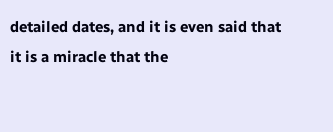detailed dates, and it is even said that it is a miracle that the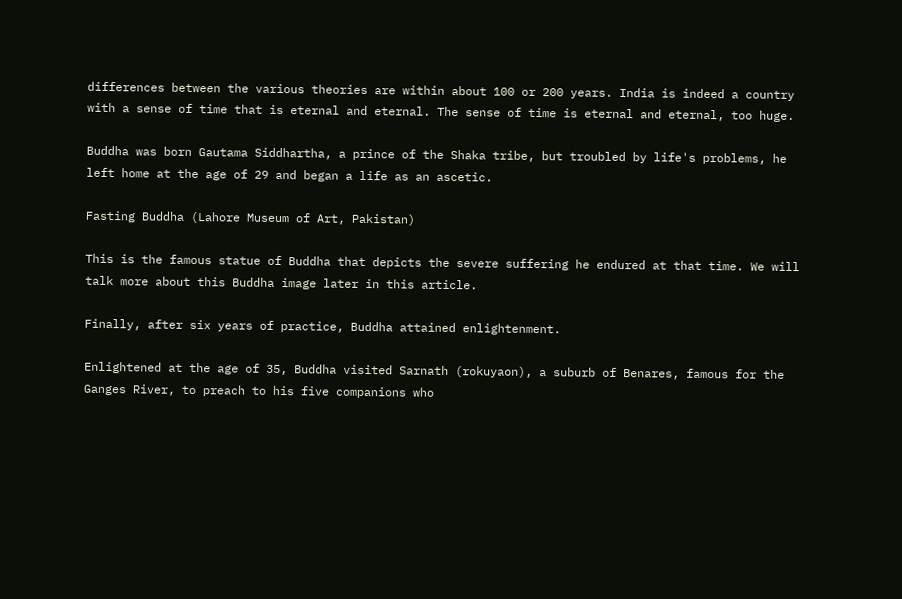differences between the various theories are within about 100 or 200 years. India is indeed a country with a sense of time that is eternal and eternal. The sense of time is eternal and eternal, too huge.

Buddha was born Gautama Siddhartha, a prince of the Shaka tribe, but troubled by life's problems, he left home at the age of 29 and began a life as an ascetic.

Fasting Buddha (Lahore Museum of Art, Pakistan)

This is the famous statue of Buddha that depicts the severe suffering he endured at that time. We will talk more about this Buddha image later in this article.

Finally, after six years of practice, Buddha attained enlightenment.

Enlightened at the age of 35, Buddha visited Sarnath (rokuyaon), a suburb of Benares, famous for the Ganges River, to preach to his five companions who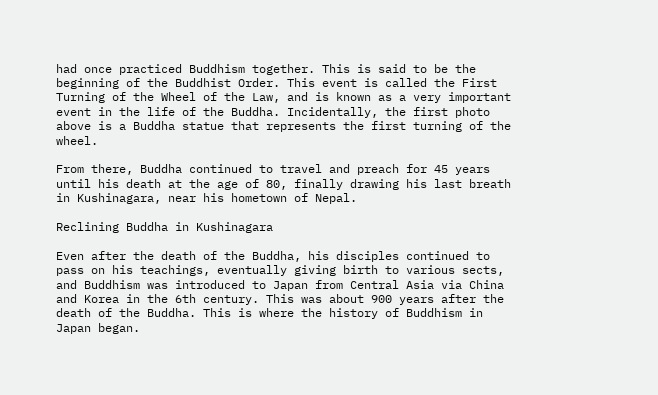had once practiced Buddhism together. This is said to be the beginning of the Buddhist Order. This event is called the First Turning of the Wheel of the Law, and is known as a very important event in the life of the Buddha. Incidentally, the first photo above is a Buddha statue that represents the first turning of the wheel.

From there, Buddha continued to travel and preach for 45 years until his death at the age of 80, finally drawing his last breath in Kushinagara, near his hometown of Nepal.

Reclining Buddha in Kushinagara

Even after the death of the Buddha, his disciples continued to pass on his teachings, eventually giving birth to various sects, and Buddhism was introduced to Japan from Central Asia via China and Korea in the 6th century. This was about 900 years after the death of the Buddha. This is where the history of Buddhism in Japan began.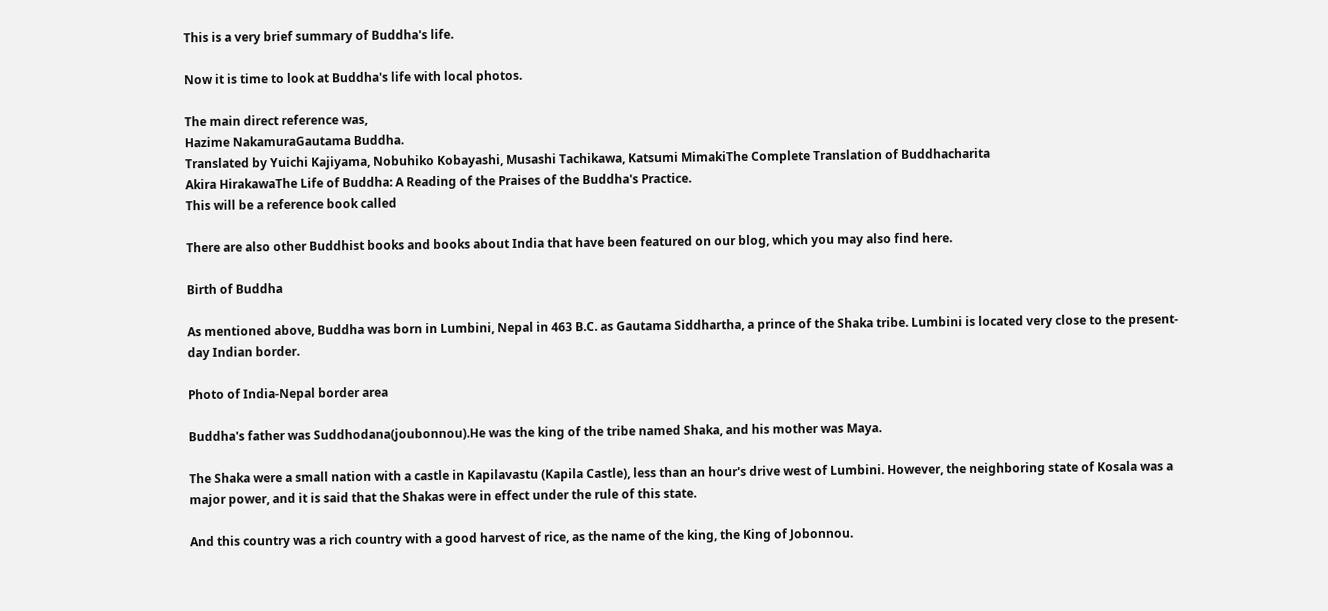This is a very brief summary of Buddha's life.

Now it is time to look at Buddha's life with local photos.

The main direct reference was,
Hazime NakamuraGautama Buddha.
Translated by Yuichi Kajiyama, Nobuhiko Kobayashi, Musashi Tachikawa, Katsumi MimakiThe Complete Translation of Buddhacharita
Akira HirakawaThe Life of Buddha: A Reading of the Praises of the Buddha's Practice.
This will be a reference book called

There are also other Buddhist books and books about India that have been featured on our blog, which you may also find here.

Birth of Buddha

As mentioned above, Buddha was born in Lumbini, Nepal in 463 B.C. as Gautama Siddhartha, a prince of the Shaka tribe. Lumbini is located very close to the present-day Indian border.

Photo of India-Nepal border area

Buddha's father was Suddhodana(joubonnou).He was the king of the tribe named Shaka, and his mother was Maya.

The Shaka were a small nation with a castle in Kapilavastu (Kapila Castle), less than an hour's drive west of Lumbini. However, the neighboring state of Kosala was a major power, and it is said that the Shakas were in effect under the rule of this state.

And this country was a rich country with a good harvest of rice, as the name of the king, the King of Jobonnou.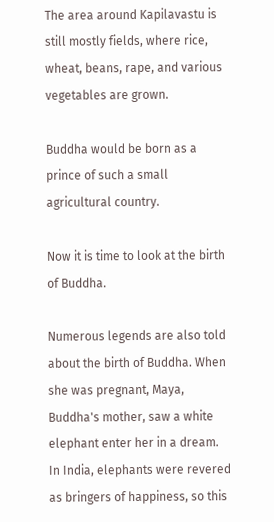The area around Kapilavastu is still mostly fields, where rice, wheat, beans, rape, and various vegetables are grown.

Buddha would be born as a prince of such a small agricultural country.

Now it is time to look at the birth of Buddha.

Numerous legends are also told about the birth of Buddha. When she was pregnant, Maya, Buddha's mother, saw a white elephant enter her in a dream. In India, elephants were revered as bringers of happiness, so this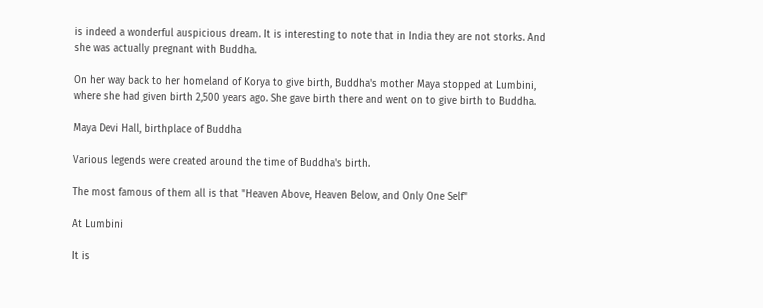is indeed a wonderful auspicious dream. It is interesting to note that in India they are not storks. And she was actually pregnant with Buddha.

On her way back to her homeland of Korya to give birth, Buddha's mother Maya stopped at Lumbini, where she had given birth 2,500 years ago. She gave birth there and went on to give birth to Buddha.

Maya Devi Hall, birthplace of Buddha

Various legends were created around the time of Buddha's birth.

The most famous of them all is that "Heaven Above, Heaven Below, and Only One Self"

At Lumbini

It is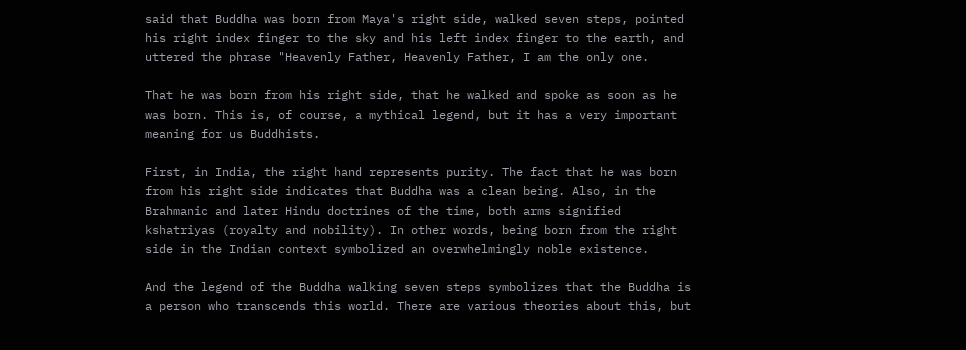said that Buddha was born from Maya's right side, walked seven steps, pointed his right index finger to the sky and his left index finger to the earth, and uttered the phrase "Heavenly Father, Heavenly Father, I am the only one.

That he was born from his right side, that he walked and spoke as soon as he was born. This is, of course, a mythical legend, but it has a very important meaning for us Buddhists.

First, in India, the right hand represents purity. The fact that he was born from his right side indicates that Buddha was a clean being. Also, in the Brahmanic and later Hindu doctrines of the time, both arms signified kshatriyas (royalty and nobility). In other words, being born from the right side in the Indian context symbolized an overwhelmingly noble existence.

And the legend of the Buddha walking seven steps symbolizes that the Buddha is a person who transcends this world. There are various theories about this, but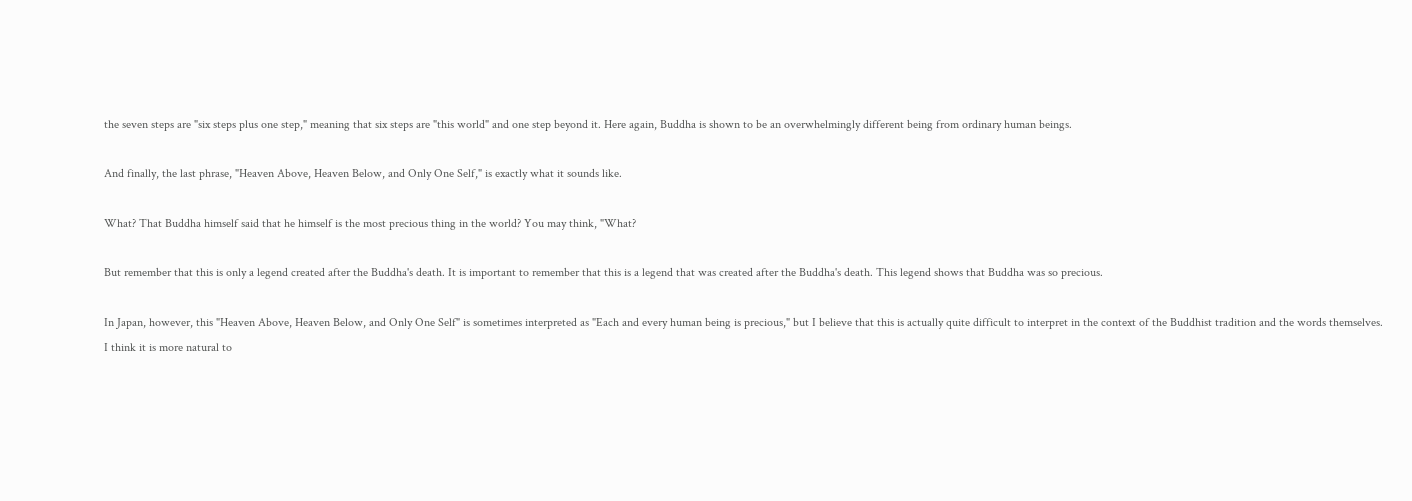the seven steps are "six steps plus one step," meaning that six steps are "this world" and one step beyond it. Here again, Buddha is shown to be an overwhelmingly different being from ordinary human beings.

And finally, the last phrase, "Heaven Above, Heaven Below, and Only One Self," is exactly what it sounds like.

What? That Buddha himself said that he himself is the most precious thing in the world? You may think, "What?

But remember that this is only a legend created after the Buddha's death. It is important to remember that this is a legend that was created after the Buddha's death. This legend shows that Buddha was so precious.

In Japan, however, this "Heaven Above, Heaven Below, and Only One Self" is sometimes interpreted as "Each and every human being is precious," but I believe that this is actually quite difficult to interpret in the context of the Buddhist tradition and the words themselves. I think it is more natural to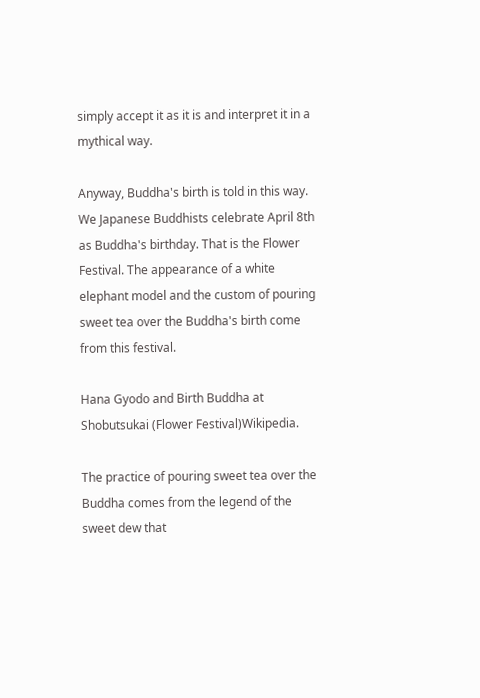simply accept it as it is and interpret it in a mythical way.

Anyway, Buddha's birth is told in this way. We Japanese Buddhists celebrate April 8th as Buddha's birthday. That is the Flower Festival. The appearance of a white elephant model and the custom of pouring sweet tea over the Buddha's birth come from this festival.

Hana Gyodo and Birth Buddha at Shobutsukai (Flower Festival)Wikipedia.

The practice of pouring sweet tea over the Buddha comes from the legend of the sweet dew that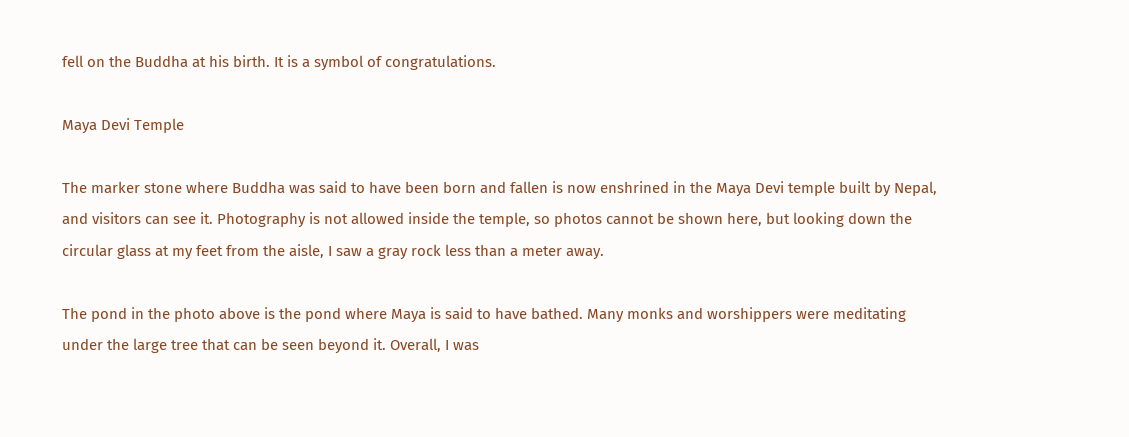fell on the Buddha at his birth. It is a symbol of congratulations.

Maya Devi Temple

The marker stone where Buddha was said to have been born and fallen is now enshrined in the Maya Devi temple built by Nepal, and visitors can see it. Photography is not allowed inside the temple, so photos cannot be shown here, but looking down the circular glass at my feet from the aisle, I saw a gray rock less than a meter away.

The pond in the photo above is the pond where Maya is said to have bathed. Many monks and worshippers were meditating under the large tree that can be seen beyond it. Overall, I was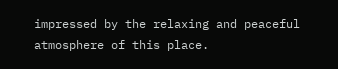impressed by the relaxing and peaceful atmosphere of this place.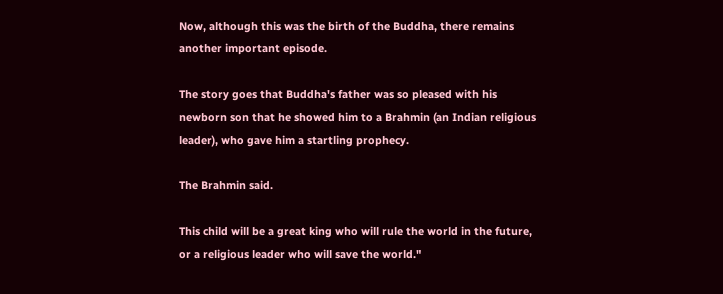Now, although this was the birth of the Buddha, there remains another important episode.

The story goes that Buddha's father was so pleased with his newborn son that he showed him to a Brahmin (an Indian religious leader), who gave him a startling prophecy.

The Brahmin said.

This child will be a great king who will rule the world in the future, or a religious leader who will save the world."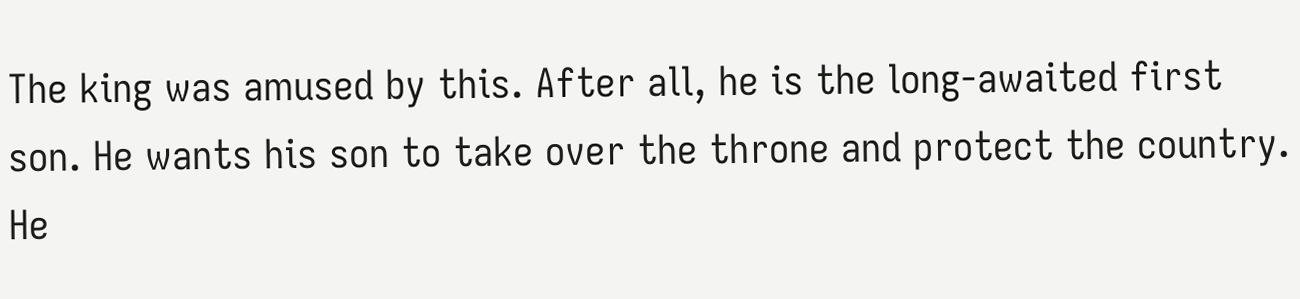The king was amused by this. After all, he is the long-awaited first son. He wants his son to take over the throne and protect the country. He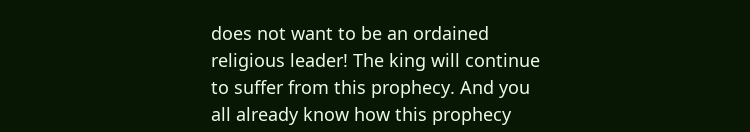does not want to be an ordained religious leader! The king will continue to suffer from this prophecy. And you all already know how this prophecy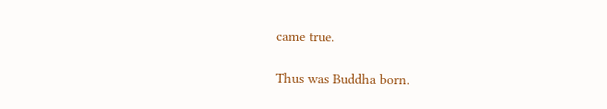came true.

Thus was Buddha born.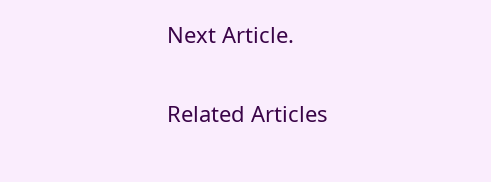Next Article.

Related Articles